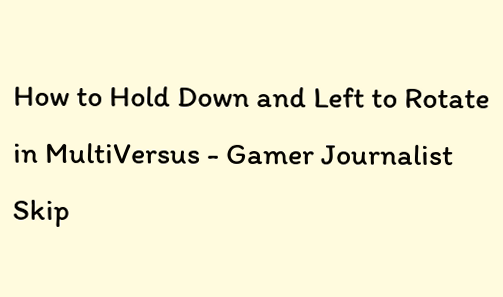How to Hold Down and Left to Rotate in MultiVersus - Gamer Journalist
Skip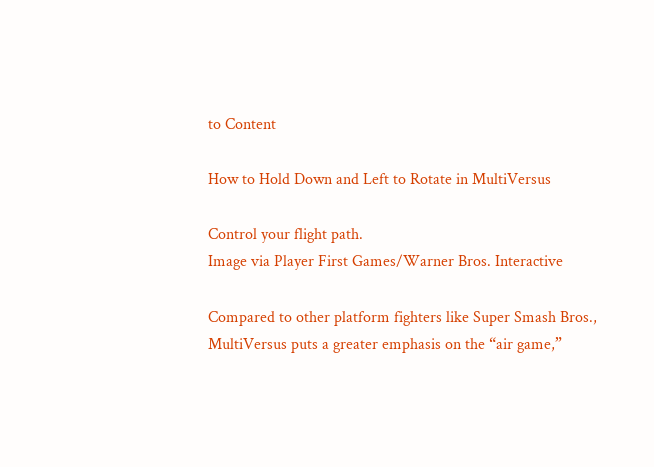to Content

How to Hold Down and Left to Rotate in MultiVersus

Control your flight path.
Image via Player First Games/Warner Bros. Interactive

Compared to other platform fighters like Super Smash Bros., MultiVersus puts a greater emphasis on the “air game,”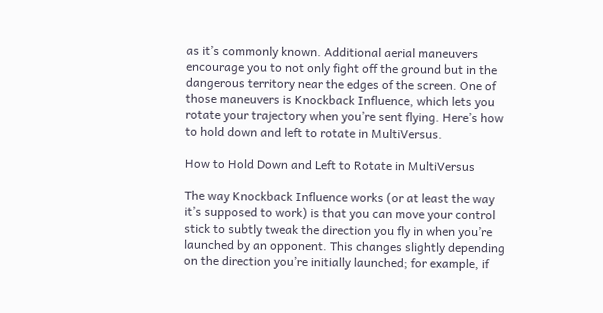as it’s commonly known. Additional aerial maneuvers encourage you to not only fight off the ground but in the dangerous territory near the edges of the screen. One of those maneuvers is Knockback Influence, which lets you rotate your trajectory when you’re sent flying. Here’s how to hold down and left to rotate in MultiVersus.

How to Hold Down and Left to Rotate in MultiVersus

The way Knockback Influence works (or at least the way it’s supposed to work) is that you can move your control stick to subtly tweak the direction you fly in when you’re launched by an opponent. This changes slightly depending on the direction you’re initially launched; for example, if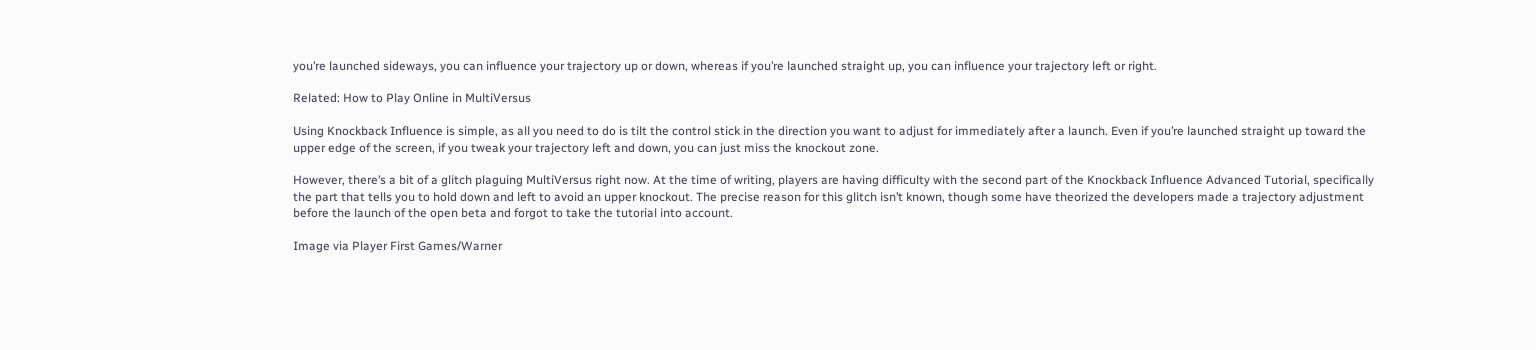you’re launched sideways, you can influence your trajectory up or down, whereas if you’re launched straight up, you can influence your trajectory left or right.

Related: How to Play Online in MultiVersus

Using Knockback Influence is simple, as all you need to do is tilt the control stick in the direction you want to adjust for immediately after a launch. Even if you’re launched straight up toward the upper edge of the screen, if you tweak your trajectory left and down, you can just miss the knockout zone.

However, there’s a bit of a glitch plaguing MultiVersus right now. At the time of writing, players are having difficulty with the second part of the Knockback Influence Advanced Tutorial, specifically the part that tells you to hold down and left to avoid an upper knockout. The precise reason for this glitch isn’t known, though some have theorized the developers made a trajectory adjustment before the launch of the open beta and forgot to take the tutorial into account.

Image via Player First Games/Warner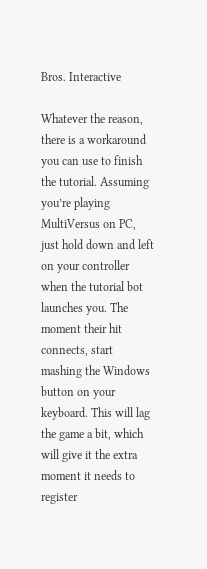Bros. Interactive

Whatever the reason, there is a workaround you can use to finish the tutorial. Assuming you’re playing MultiVersus on PC, just hold down and left on your controller when the tutorial bot launches you. The moment their hit connects, start mashing the Windows button on your keyboard. This will lag the game a bit, which will give it the extra moment it needs to register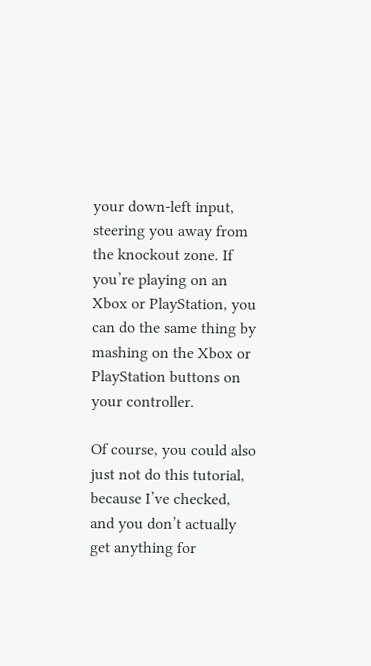your down-left input, steering you away from the knockout zone. If you’re playing on an Xbox or PlayStation, you can do the same thing by mashing on the Xbox or PlayStation buttons on your controller.

Of course, you could also just not do this tutorial, because I’ve checked, and you don’t actually get anything for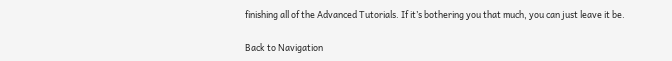finishing all of the Advanced Tutorials. If it’s bothering you that much, you can just leave it be.

Back to Navigation